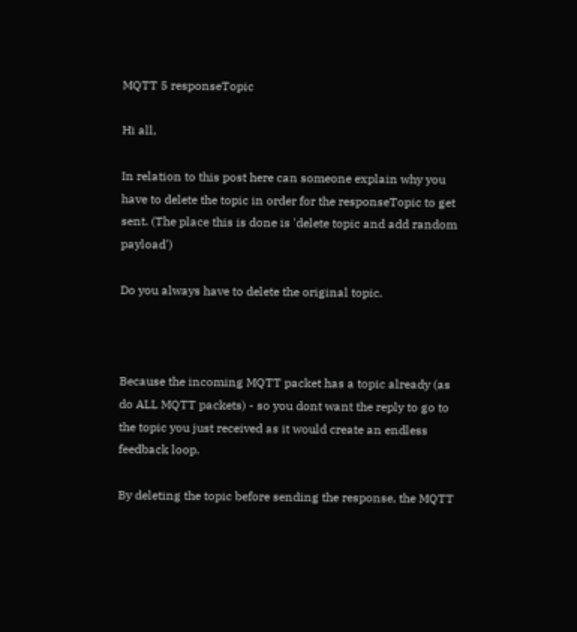MQTT 5 responseTopic

Hi all,

In relation to this post here can someone explain why you have to delete the topic in order for the responseTopic to get sent. (The place this is done is 'delete topic and add random payload')

Do you always have to delete the original topic.



Because the incoming MQTT packet has a topic already (as do ALL MQTT packets) - so you dont want the reply to go to the topic you just received as it would create an endless feedback loop.

By deleting the topic before sending the response, the MQTT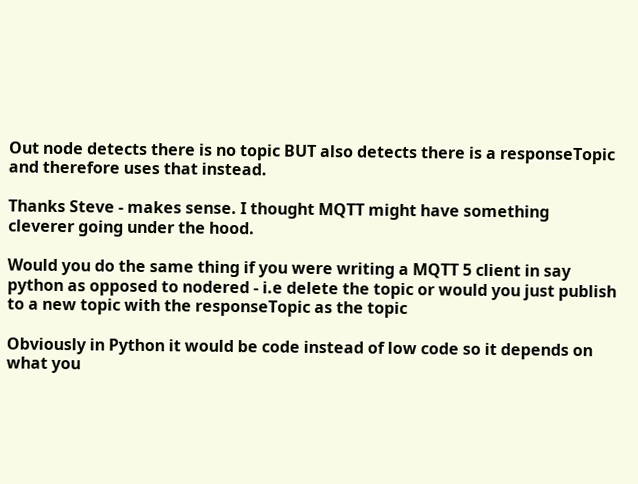Out node detects there is no topic BUT also detects there is a responseTopic and therefore uses that instead.

Thanks Steve - makes sense. I thought MQTT might have something cleverer going under the hood.

Would you do the same thing if you were writing a MQTT 5 client in say python as opposed to nodered - i.e delete the topic or would you just publish to a new topic with the responseTopic as the topic

Obviously in Python it would be code instead of low code so it depends on what you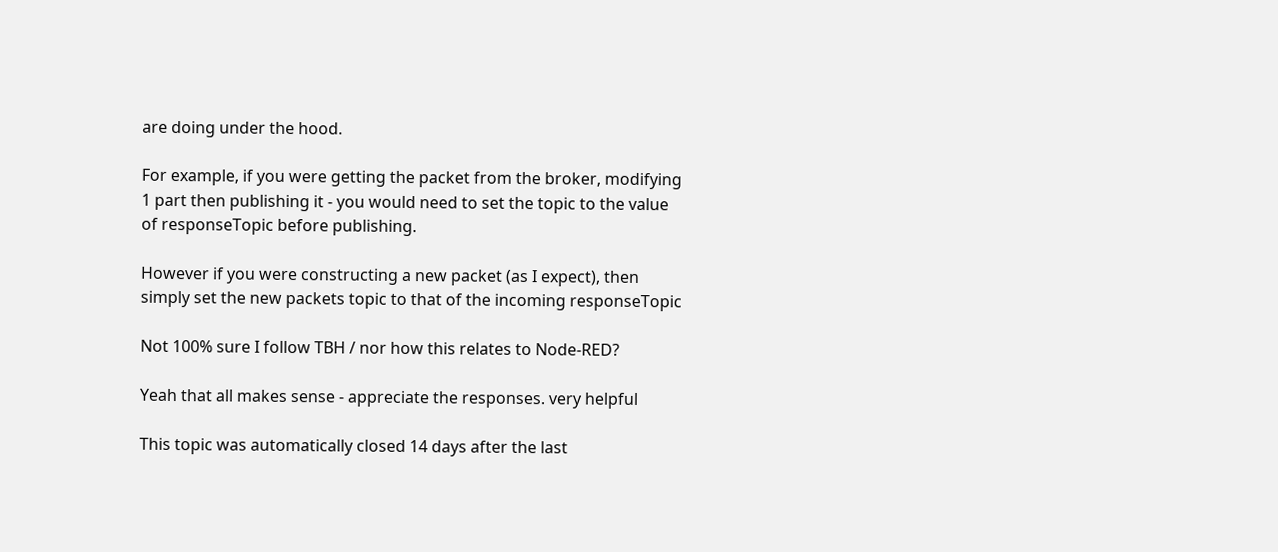are doing under the hood.

For example, if you were getting the packet from the broker, modifying 1 part then publishing it - you would need to set the topic to the value of responseTopic before publishing.

However if you were constructing a new packet (as I expect), then simply set the new packets topic to that of the incoming responseTopic

Not 100% sure I follow TBH / nor how this relates to Node-RED?

Yeah that all makes sense - appreciate the responses. very helpful

This topic was automatically closed 14 days after the last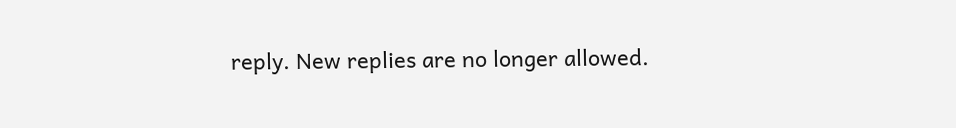reply. New replies are no longer allowed.